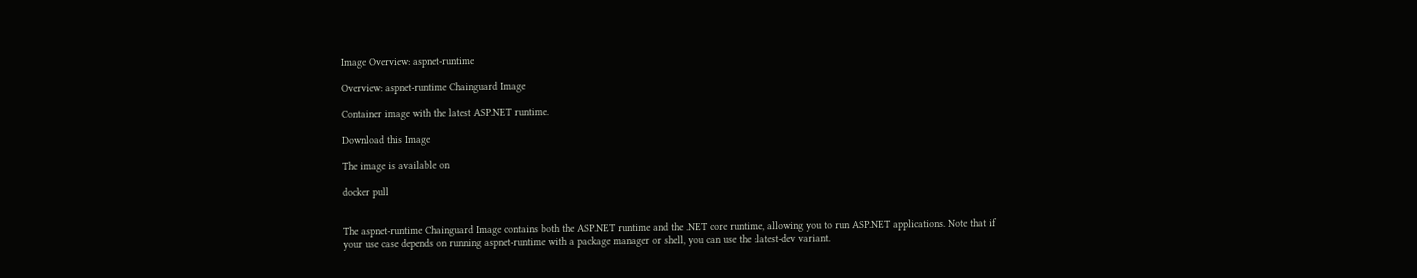Image Overview: aspnet-runtime

Overview: aspnet-runtime Chainguard Image

Container image with the latest ASP.NET runtime.

Download this Image

The image is available on

docker pull


The aspnet-runtime Chainguard Image contains both the ASP.NET runtime and the .NET core runtime, allowing you to run ASP.NET applications. Note that if your use case depends on running aspnet-runtime with a package manager or shell, you can use the :latest-dev variant.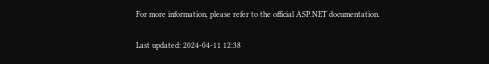For more information, please refer to the official ASP.NET documentation.

Last updated: 2024-04-11 12:38